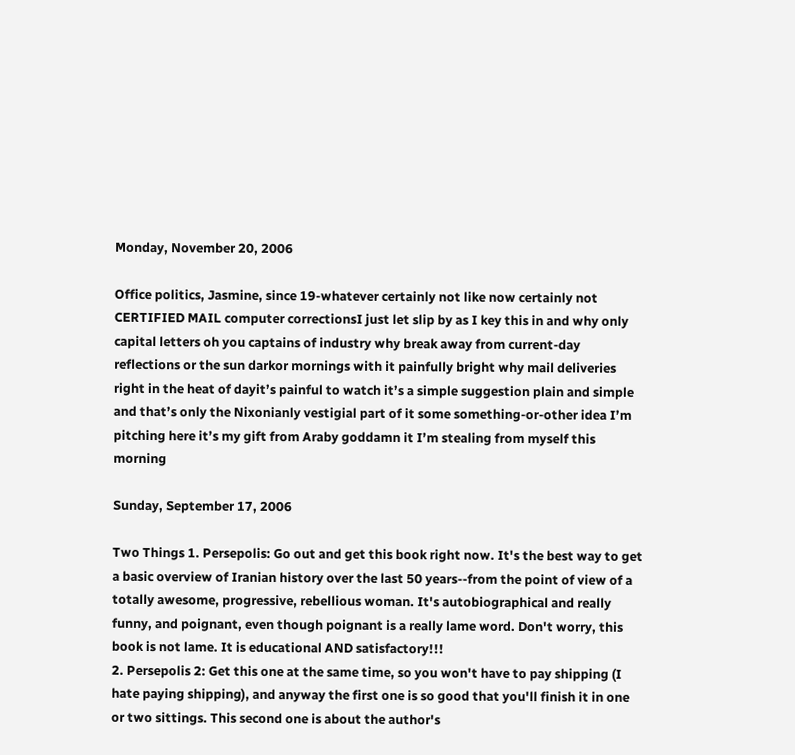Monday, November 20, 2006

Office politics, Jasmine, since 19-whatever certainly not like now certainly not CERTIFIED MAIL computer correctionsI just let slip by as I key this in and why only capital letters oh you captains of industry why break away from current-day reflections or the sun darkor mornings with it painfully bright why mail deliveries right in the heat of dayit’s painful to watch it’s a simple suggestion plain and simple and that’s only the Nixonianly vestigial part of it some something-or-other idea I’m pitching here it’s my gift from Araby goddamn it I’m stealing from myself this morning

Sunday, September 17, 2006

Two Things 1. Persepolis: Go out and get this book right now. It's the best way to get a basic overview of Iranian history over the last 50 years--from the point of view of a totally awesome, progressive, rebellious woman. It's autobiographical and really funny, and poignant, even though poignant is a really lame word. Don't worry, this book is not lame. It is educational AND satisfactory!!!
2. Persepolis 2: Get this one at the same time, so you won't have to pay shipping (I hate paying shipping), and anyway the first one is so good that you'll finish it in one or two sittings. This second one is about the author's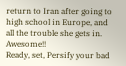return to Iran after going to high school in Europe, and all the trouble she gets in. Awesome!!
Ready, set, Persify your bad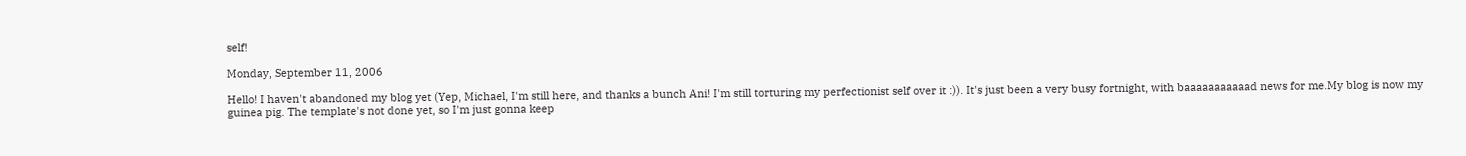self!

Monday, September 11, 2006

Hello! I haven't abandoned my blog yet (Yep, Michael, I'm still here, and thanks a bunch Ani! I'm still torturing my perfectionist self over it :)). It's just been a very busy fortnight, with baaaaaaaaaaad news for me.My blog is now my guinea pig. The template's not done yet, so I'm just gonna keep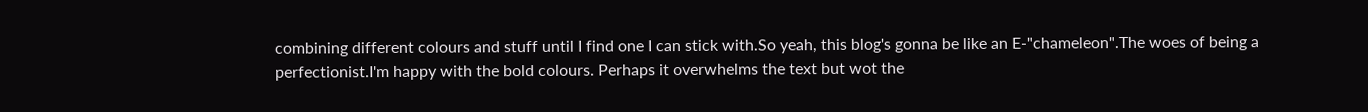combining different colours and stuff until I find one I can stick with.So yeah, this blog's gonna be like an E-"chameleon".The woes of being a perfectionist.I'm happy with the bold colours. Perhaps it overwhelms the text but wot the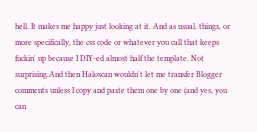hell. It makes me happy just looking at it. And as usual, things, or more specifically, the css code or whatever you call that keeps fuckin' up because I DIY-ed almost half the template. Not surprising.And then Haloscan wouldn't let me transfer Blogger comments unless I copy and paste them one by one (and yes, you can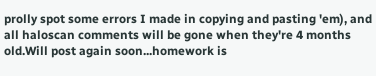prolly spot some errors I made in copying and pasting 'em), and all haloscan comments will be gone when they're 4 months old.Will post again soon...homework is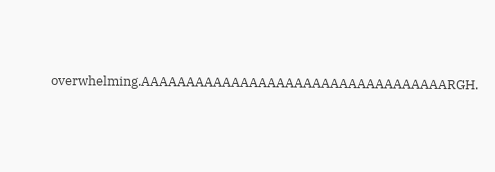overwhelming.AAAAAAAAAAAAAAAAAAAAAAAAAAAAAAAAAARGH.